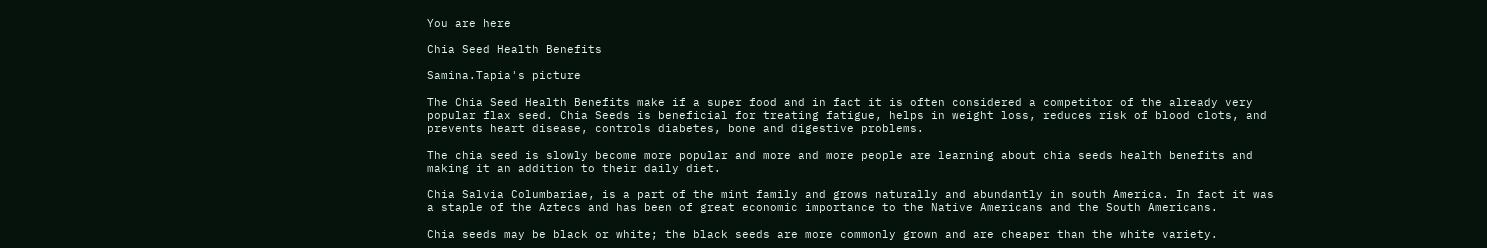You are here

Chia Seed Health Benefits

Samina.Tapia's picture

The Chia Seed Health Benefits make if a super food and in fact it is often considered a competitor of the already very popular flax seed. Chia Seeds is beneficial for treating fatigue, helps in weight loss, reduces risk of blood clots, and prevents heart disease, controls diabetes, bone and digestive problems.

The chia seed is slowly become more popular and more and more people are learning about chia seeds health benefits and making it an addition to their daily diet.

Chia Salvia Columbariae, is a part of the mint family and grows naturally and abundantly in south America. In fact it was a staple of the Aztecs and has been of great economic importance to the Native Americans and the South Americans.

Chia seeds may be black or white; the black seeds are more commonly grown and are cheaper than the white variety.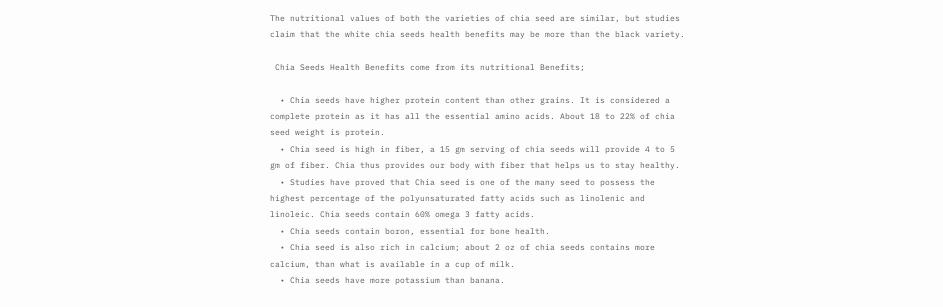The nutritional values of both the varieties of chia seed are similar, but studies claim that the white chia seeds health benefits may be more than the black variety.

 Chia Seeds Health Benefits come from its nutritional Benefits;

  • Chia seeds have higher protein content than other grains. It is considered a complete protein as it has all the essential amino acids. About 18 to 22% of chia seed weight is protein.
  • Chia seed is high in fiber, a 15 gm serving of chia seeds will provide 4 to 5 gm of fiber. Chia thus provides our body with fiber that helps us to stay healthy.
  • Studies have proved that Chia seed is one of the many seed to possess the highest percentage of the polyunsaturated fatty acids such as linolenic and linoleic. Chia seeds contain 60% omega 3 fatty acids.
  • Chia seeds contain boron, essential for bone health.
  • Chia seed is also rich in calcium; about 2 oz of chia seeds contains more calcium, than what is available in a cup of milk.
  • Chia seeds have more potassium than banana.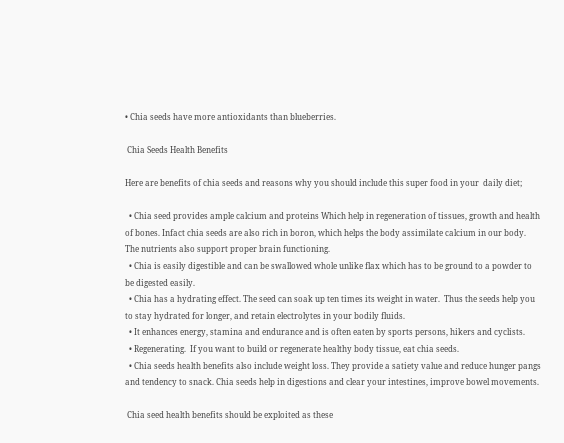• Chia seeds have more antioxidants than blueberries.

 Chia Seeds Health Benefits

Here are benefits of chia seeds and reasons why you should include this super food in your  daily diet;

  • Chia seed provides ample calcium and proteins Which help in regeneration of tissues, growth and health of bones. Infact chia seeds are also rich in boron, which helps the body assimilate calcium in our body.  The nutrients also support proper brain functioning.
  • Chia is easily digestible and can be swallowed whole unlike flax which has to be ground to a powder to be digested easily.
  • Chia has a hydrating effect. The seed can soak up ten times its weight in water.  Thus the seeds help you to stay hydrated for longer, and retain electrolytes in your bodily fluids.
  • It enhances energy, stamina and endurance and is often eaten by sports persons, hikers and cyclists.
  • Regenerating.  If you want to build or regenerate healthy body tissue, eat chia seeds.
  • Chia seeds health benefits also include weight loss. They provide a satiety value and reduce hunger pangs and tendency to snack. Chia seeds help in digestions and clear your intestines, improve bowel movements.

 Chia seed health benefits should be exploited as these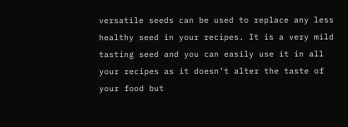versatile seeds can be used to replace any less healthy seed in your recipes. It is a very mild tasting seed and you can easily use it in all your recipes as it doesn’t alter the taste of your food but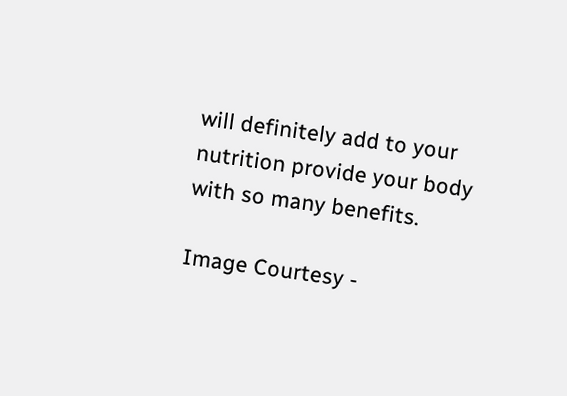will definitely add to your nutrition provide your body with so many benefits.

Image Courtesy -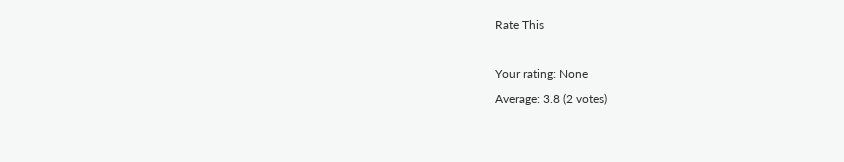Rate This

Your rating: None
Average: 3.8 (2 votes)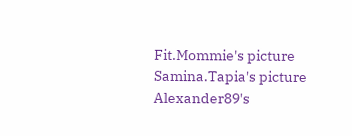Fit.Mommie's picture
Samina.Tapia's picture
Alexander89's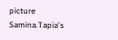picture
Samina.Tapia's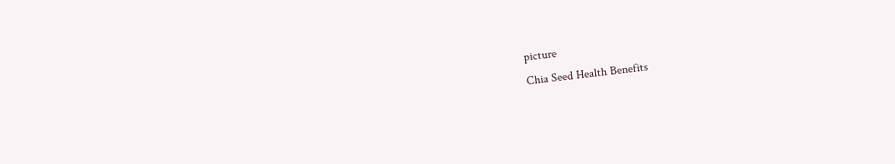picture
Chia Seed Health Benefits